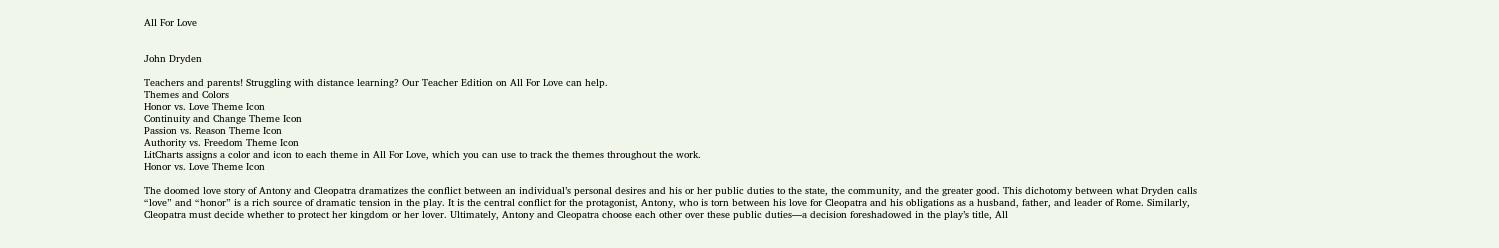All For Love


John Dryden

Teachers and parents! Struggling with distance learning? Our Teacher Edition on All For Love can help.
Themes and Colors
Honor vs. Love Theme Icon
Continuity and Change Theme Icon
Passion vs. Reason Theme Icon
Authority vs. Freedom Theme Icon
LitCharts assigns a color and icon to each theme in All For Love, which you can use to track the themes throughout the work.
Honor vs. Love Theme Icon

The doomed love story of Antony and Cleopatra dramatizes the conflict between an individual’s personal desires and his or her public duties to the state, the community, and the greater good. This dichotomy between what Dryden calls “love” and “honor” is a rich source of dramatic tension in the play. It is the central conflict for the protagonist, Antony, who is torn between his love for Cleopatra and his obligations as a husband, father, and leader of Rome. Similarly, Cleopatra must decide whether to protect her kingdom or her lover. Ultimately, Antony and Cleopatra choose each other over these public duties—a decision foreshadowed in the play’s title, All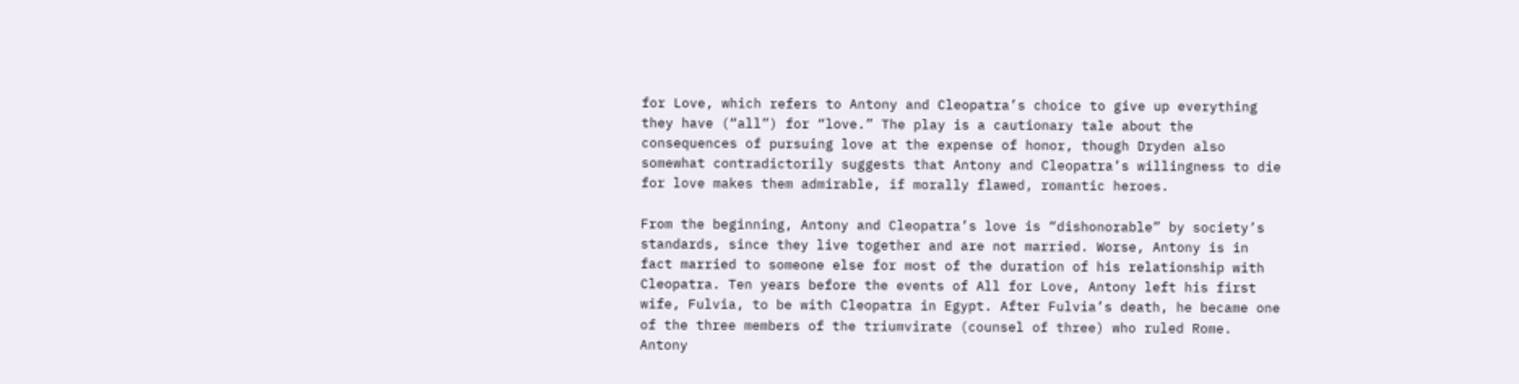for Love, which refers to Antony and Cleopatra’s choice to give up everything they have (“all”) for “love.” The play is a cautionary tale about the consequences of pursuing love at the expense of honor, though Dryden also somewhat contradictorily suggests that Antony and Cleopatra’s willingness to die for love makes them admirable, if morally flawed, romantic heroes.

From the beginning, Antony and Cleopatra’s love is “dishonorable” by society’s standards, since they live together and are not married. Worse, Antony is in fact married to someone else for most of the duration of his relationship with Cleopatra. Ten years before the events of All for Love, Antony left his first wife, Fulvia, to be with Cleopatra in Egypt. After Fulvia’s death, he became one of the three members of the triumvirate (counsel of three) who ruled Rome. Antony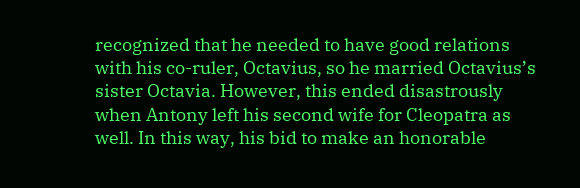recognized that he needed to have good relations with his co-ruler, Octavius, so he married Octavius’s sister Octavia. However, this ended disastrously when Antony left his second wife for Cleopatra as well. In this way, his bid to make an honorable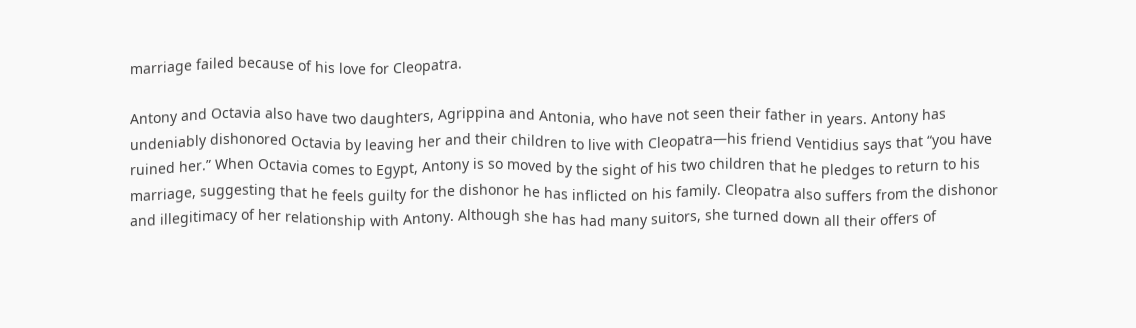marriage failed because of his love for Cleopatra.

Antony and Octavia also have two daughters, Agrippina and Antonia, who have not seen their father in years. Antony has undeniably dishonored Octavia by leaving her and their children to live with Cleopatra—his friend Ventidius says that “you have ruined her.” When Octavia comes to Egypt, Antony is so moved by the sight of his two children that he pledges to return to his marriage, suggesting that he feels guilty for the dishonor he has inflicted on his family. Cleopatra also suffers from the dishonor and illegitimacy of her relationship with Antony. Although she has had many suitors, she turned down all their offers of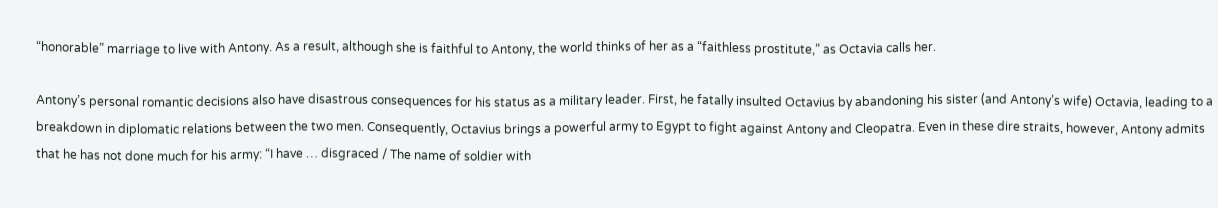“honorable” marriage to live with Antony. As a result, although she is faithful to Antony, the world thinks of her as a “faithless prostitute,” as Octavia calls her.

Antony’s personal romantic decisions also have disastrous consequences for his status as a military leader. First, he fatally insulted Octavius by abandoning his sister (and Antony’s wife) Octavia, leading to a breakdown in diplomatic relations between the two men. Consequently, Octavius brings a powerful army to Egypt to fight against Antony and Cleopatra. Even in these dire straits, however, Antony admits that he has not done much for his army: “I have … disgraced / The name of soldier with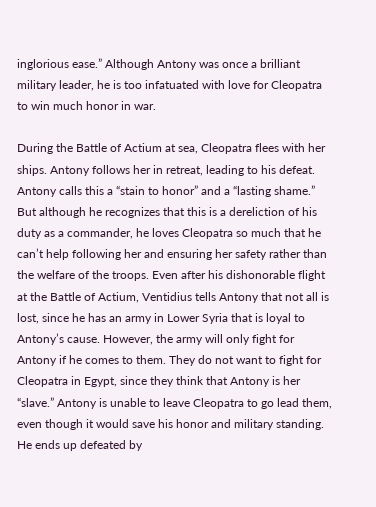inglorious ease.” Although Antony was once a brilliant military leader, he is too infatuated with love for Cleopatra to win much honor in war.

During the Battle of Actium at sea, Cleopatra flees with her ships. Antony follows her in retreat, leading to his defeat. Antony calls this a “stain to honor” and a “lasting shame.” But although he recognizes that this is a dereliction of his duty as a commander, he loves Cleopatra so much that he can’t help following her and ensuring her safety rather than the welfare of the troops. Even after his dishonorable flight at the Battle of Actium, Ventidius tells Antony that not all is lost, since he has an army in Lower Syria that is loyal to Antony’s cause. However, the army will only fight for Antony if he comes to them. They do not want to fight for Cleopatra in Egypt, since they think that Antony is her “slave.” Antony is unable to leave Cleopatra to go lead them, even though it would save his honor and military standing. He ends up defeated by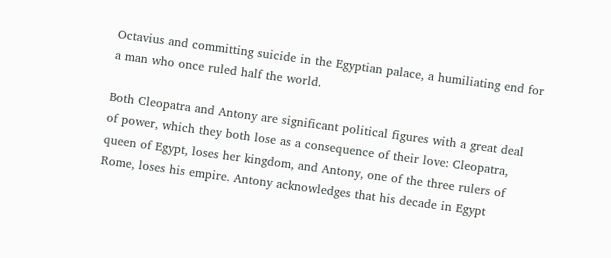Octavius and committing suicide in the Egyptian palace, a humiliating end for a man who once ruled half the world.

Both Cleopatra and Antony are significant political figures with a great deal of power, which they both lose as a consequence of their love: Cleopatra, queen of Egypt, loses her kingdom, and Antony, one of the three rulers of Rome, loses his empire. Antony acknowledges that his decade in Egypt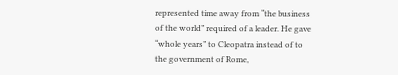represented time away from “the business of the world” required of a leader. He gave “whole years” to Cleopatra instead of to the government of Rome,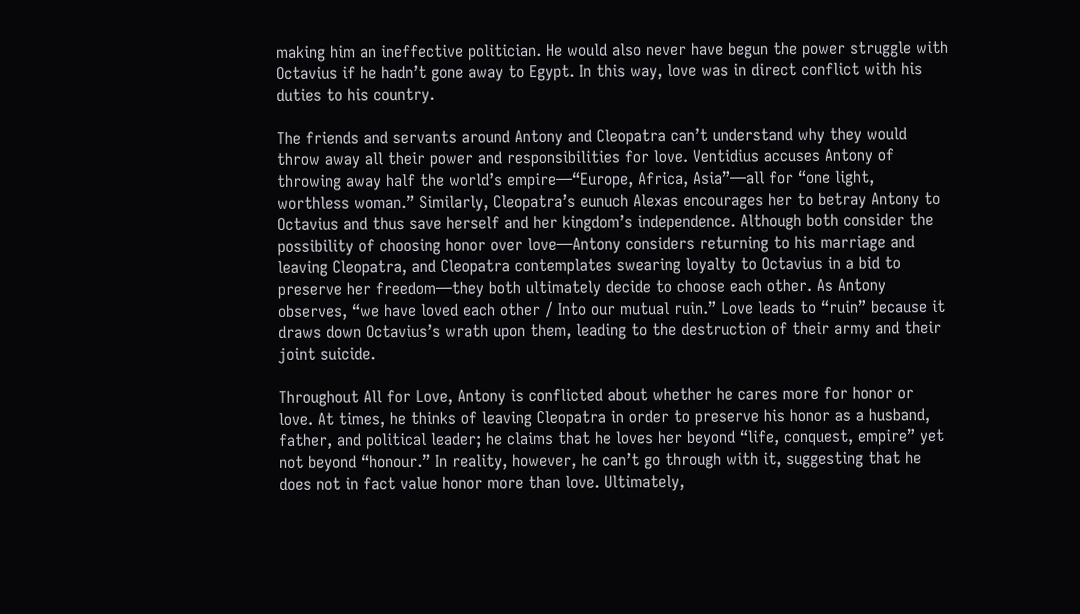making him an ineffective politician. He would also never have begun the power struggle with Octavius if he hadn’t gone away to Egypt. In this way, love was in direct conflict with his duties to his country.

The friends and servants around Antony and Cleopatra can’t understand why they would throw away all their power and responsibilities for love. Ventidius accuses Antony of throwing away half the world’s empire—“Europe, Africa, Asia”—all for “one light, worthless woman.” Similarly, Cleopatra’s eunuch Alexas encourages her to betray Antony to Octavius and thus save herself and her kingdom’s independence. Although both consider the possibility of choosing honor over love—Antony considers returning to his marriage and leaving Cleopatra, and Cleopatra contemplates swearing loyalty to Octavius in a bid to preserve her freedom—they both ultimately decide to choose each other. As Antony observes, “we have loved each other / Into our mutual ruin.” Love leads to “ruin” because it draws down Octavius’s wrath upon them, leading to the destruction of their army and their joint suicide.

Throughout All for Love, Antony is conflicted about whether he cares more for honor or love. At times, he thinks of leaving Cleopatra in order to preserve his honor as a husband, father, and political leader; he claims that he loves her beyond “life, conquest, empire” yet not beyond “honour.” In reality, however, he can’t go through with it, suggesting that he does not in fact value honor more than love. Ultimately,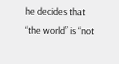he decides that “the world” is “not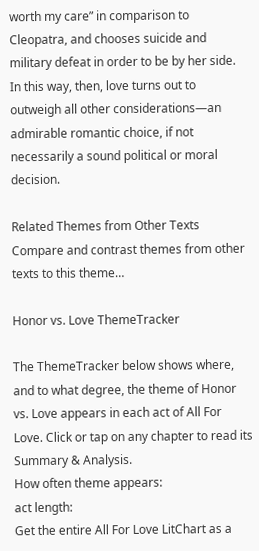worth my care” in comparison to Cleopatra, and chooses suicide and military defeat in order to be by her side. In this way, then, love turns out to outweigh all other considerations—an admirable romantic choice, if not necessarily a sound political or moral decision.

Related Themes from Other Texts
Compare and contrast themes from other texts to this theme…

Honor vs. Love ThemeTracker

The ThemeTracker below shows where, and to what degree, the theme of Honor vs. Love appears in each act of All For Love. Click or tap on any chapter to read its Summary & Analysis.
How often theme appears:
act length:
Get the entire All For Love LitChart as a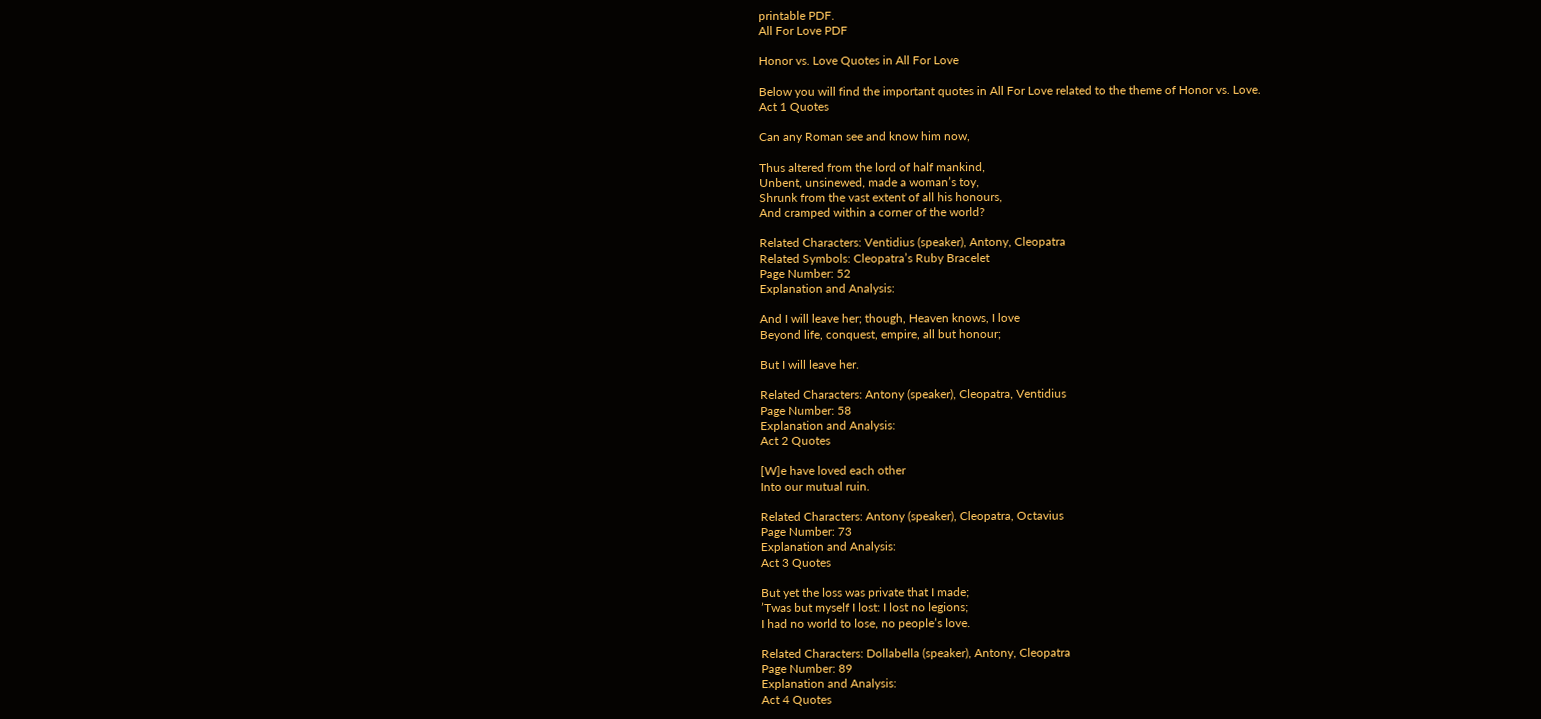printable PDF.
All For Love PDF

Honor vs. Love Quotes in All For Love

Below you will find the important quotes in All For Love related to the theme of Honor vs. Love.
Act 1 Quotes

Can any Roman see and know him now,

Thus altered from the lord of half mankind,
Unbent, unsinewed, made a woman’s toy,
Shrunk from the vast extent of all his honours,
And cramped within a corner of the world?

Related Characters: Ventidius (speaker), Antony, Cleopatra
Related Symbols: Cleopatra’s Ruby Bracelet
Page Number: 52
Explanation and Analysis:

And I will leave her; though, Heaven knows, I love
Beyond life, conquest, empire, all but honour;

But I will leave her.

Related Characters: Antony (speaker), Cleopatra, Ventidius
Page Number: 58
Explanation and Analysis:
Act 2 Quotes

[W]e have loved each other
Into our mutual ruin.

Related Characters: Antony (speaker), Cleopatra, Octavius
Page Number: 73
Explanation and Analysis:
Act 3 Quotes

But yet the loss was private that I made;
’Twas but myself I lost: I lost no legions;
I had no world to lose, no people’s love.

Related Characters: Dollabella (speaker), Antony, Cleopatra
Page Number: 89
Explanation and Analysis:
Act 4 Quotes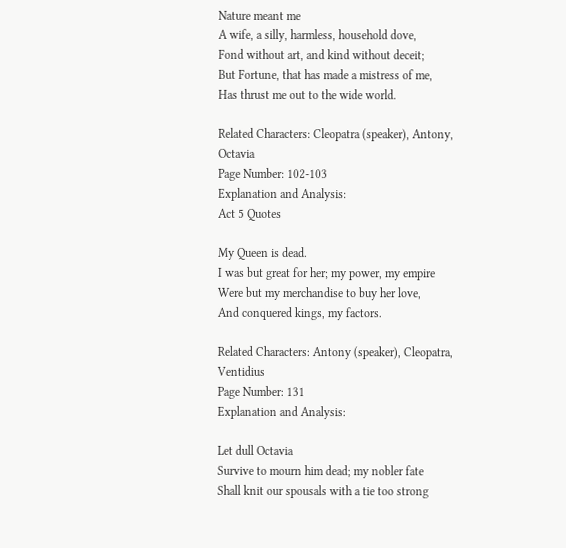Nature meant me
A wife, a silly, harmless, household dove,
Fond without art, and kind without deceit;
But Fortune, that has made a mistress of me,
Has thrust me out to the wide world.

Related Characters: Cleopatra (speaker), Antony, Octavia
Page Number: 102-103
Explanation and Analysis:
Act 5 Quotes

My Queen is dead.
I was but great for her; my power, my empire
Were but my merchandise to buy her love,
And conquered kings, my factors.

Related Characters: Antony (speaker), Cleopatra, Ventidius
Page Number: 131
Explanation and Analysis:

Let dull Octavia
Survive to mourn him dead; my nobler fate
Shall knit our spousals with a tie too strong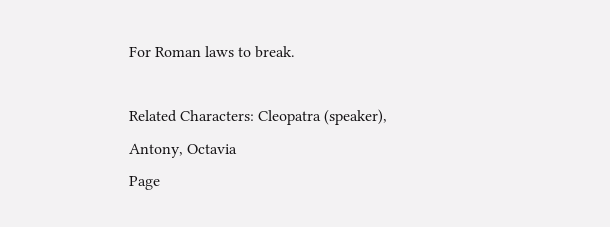For Roman laws to break.

Related Characters: Cleopatra (speaker), Antony, Octavia
Page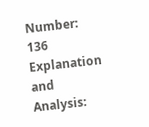Number: 136
Explanation and Analysis: